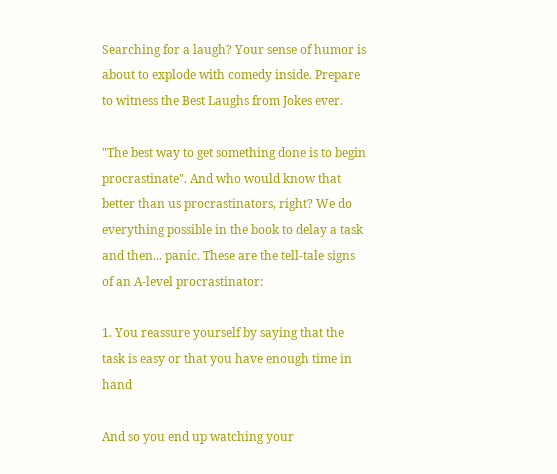Searching for a laugh? Your sense of humor is about to explode with comedy inside. Prepare to witness the Best Laughs from Jokes ever.

"The best way to get something done is to begin procrastinate". And who would know that better than us procrastinators, right? We do everything possible in the book to delay a task and then... panic. These are the tell-tale signs of an A-level procrastinator:

1. You reassure yourself by saying that the task is easy or that you have enough time in hand

And so you end up watching your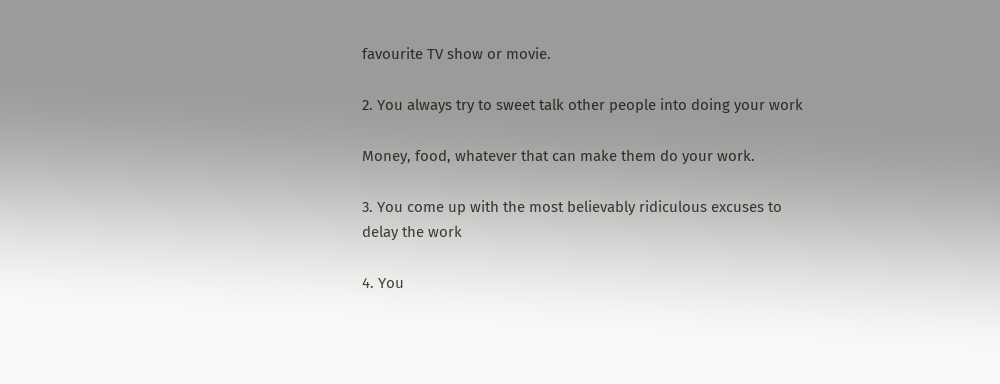favourite TV show or movie.

2. You always try to sweet talk other people into doing your work

Money, food, whatever that can make them do your work.

3. You come up with the most believably ridiculous excuses to delay the work

4. You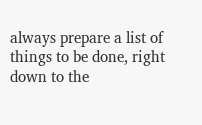always prepare a list of things to be done, right down to the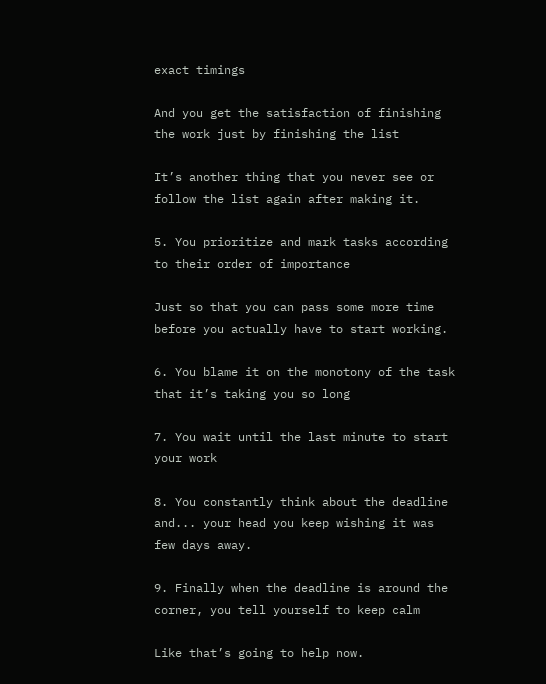exact timings

And you get the satisfaction of finishing the work just by finishing the list

It’s another thing that you never see or follow the list again after making it.

5. You prioritize and mark tasks according to their order of importance

Just so that you can pass some more time before you actually have to start working.

6. You blame it on the monotony of the task that it’s taking you so long

7. You wait until the last minute to start your work

8. You constantly think about the deadline and... your head you keep wishing it was few days away.

9. Finally when the deadline is around the corner, you tell yourself to keep calm

Like that’s going to help now.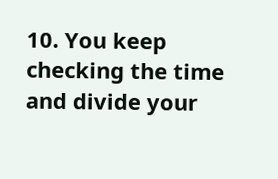10. You keep checking the time and divide your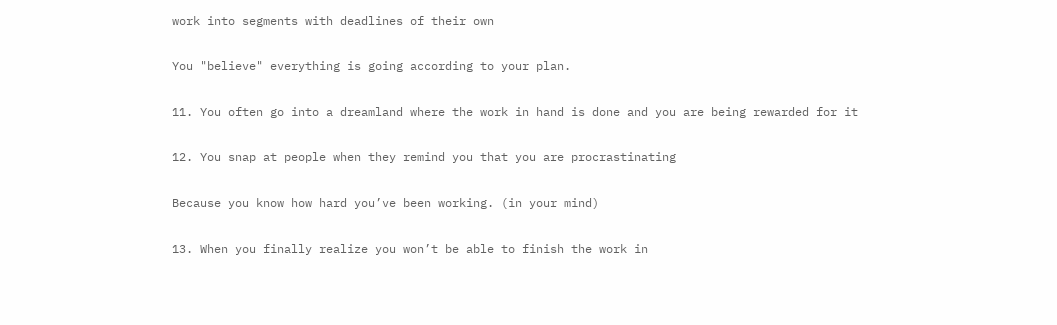work into segments with deadlines of their own

You "believe" everything is going according to your plan.

11. You often go into a dreamland where the work in hand is done and you are being rewarded for it

12. You snap at people when they remind you that you are procrastinating

Because you know how hard you’ve been working. (in your mind)

13. When you finally realize you won’t be able to finish the work in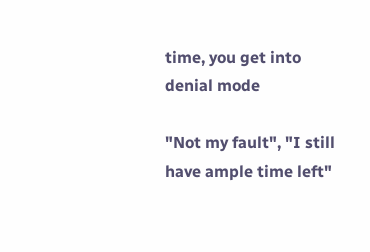time, you get into denial mode

"Not my fault", "I still have ample time left"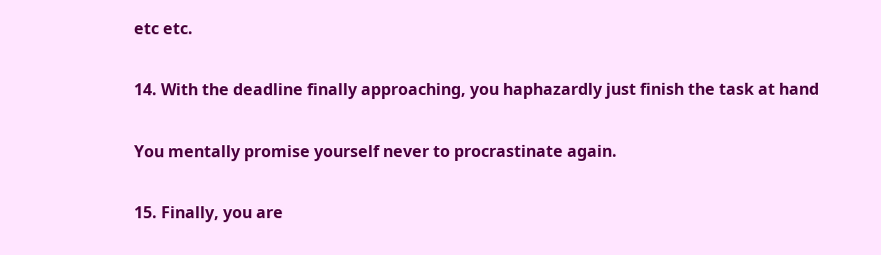etc etc.

14. With the deadline finally approaching, you haphazardly just finish the task at hand

You mentally promise yourself never to procrastinate again.

15. Finally, you are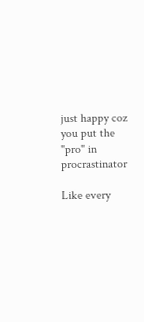just happy coz you put the "pro" in procrastinator

Like every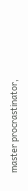master procrastinator,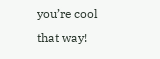you’re cool that way!